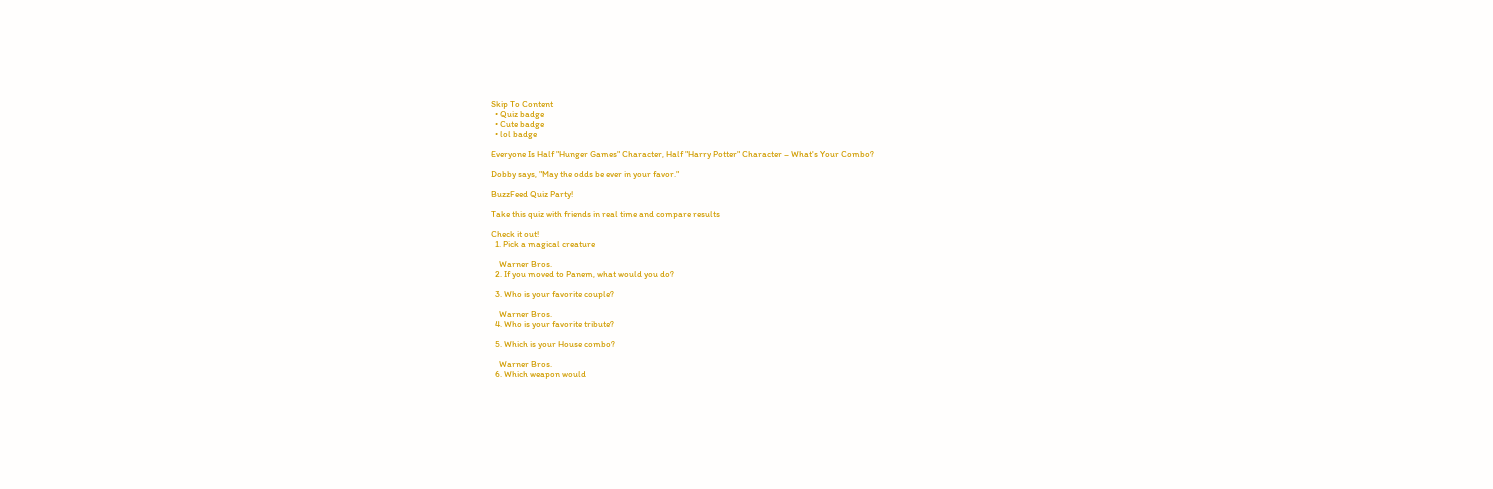Skip To Content
  • Quiz badge
  • Cute badge
  • lol badge

Everyone Is Half "Hunger Games" Character, Half "Harry Potter" Character – What's Your Combo?

Dobby says, "May the odds be ever in your favor."

BuzzFeed Quiz Party!

Take this quiz with friends in real time and compare results

Check it out!
  1. Pick a magical creature

    Warner Bros.
  2. If you moved to Panem, what would you do?

  3. Who is your favorite couple?

    Warner Bros.
  4. Who is your favorite tribute?

  5. Which is your House combo?

    Warner Bros.
  6. Which weapon would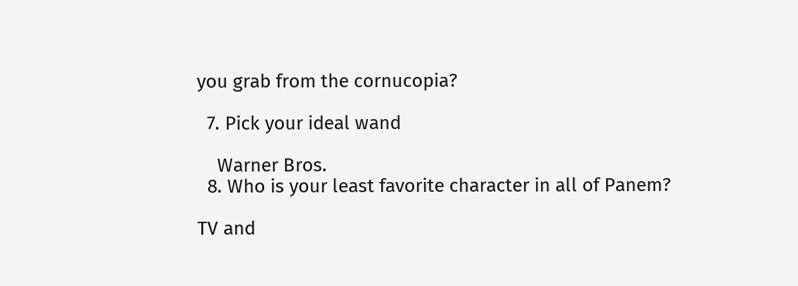you grab from the cornucopia?

  7. Pick your ideal wand

    Warner Bros.
  8. Who is your least favorite character in all of Panem?

TV and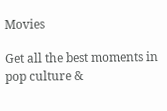Movies

Get all the best moments in pop culture &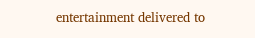entertainment delivered to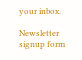your inbox.

Newsletter signup form